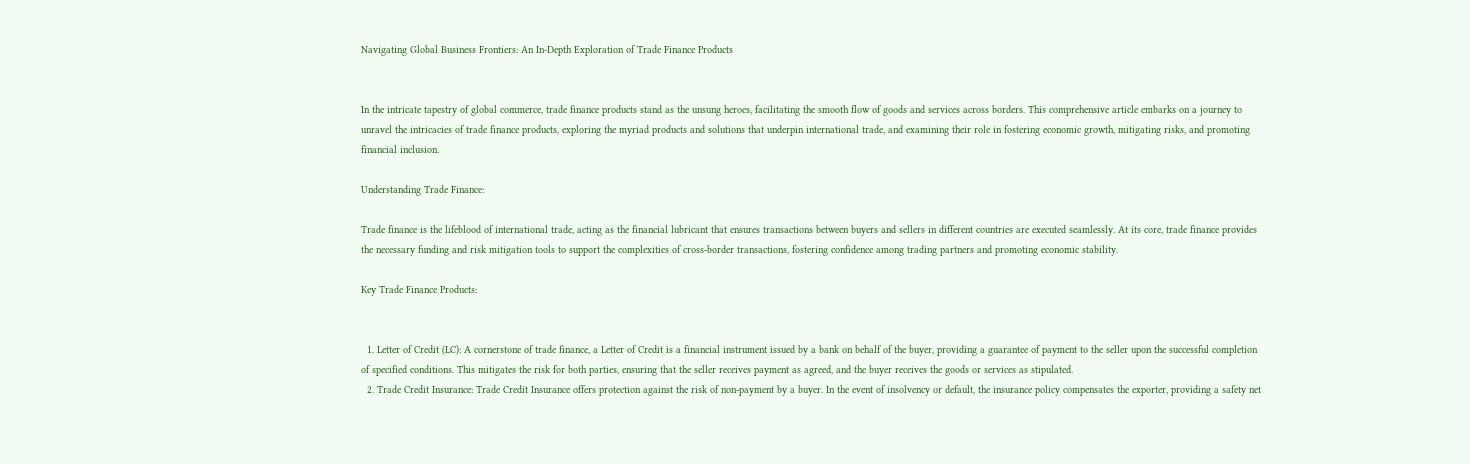Navigating Global Business Frontiers: An In-Depth Exploration of Trade Finance Products


In the intricate tapestry of global commerce, trade finance products stand as the unsung heroes, facilitating the smooth flow of goods and services across borders. This comprehensive article embarks on a journey to unravel the intricacies of trade finance products, exploring the myriad products and solutions that underpin international trade, and examining their role in fostering economic growth, mitigating risks, and promoting financial inclusion.

Understanding Trade Finance:

Trade finance is the lifeblood of international trade, acting as the financial lubricant that ensures transactions between buyers and sellers in different countries are executed seamlessly. At its core, trade finance provides the necessary funding and risk mitigation tools to support the complexities of cross-border transactions, fostering confidence among trading partners and promoting economic stability.

Key Trade Finance Products:


  1. Letter of Credit (LC): A cornerstone of trade finance, a Letter of Credit is a financial instrument issued by a bank on behalf of the buyer, providing a guarantee of payment to the seller upon the successful completion of specified conditions. This mitigates the risk for both parties, ensuring that the seller receives payment as agreed, and the buyer receives the goods or services as stipulated.
  2. Trade Credit Insurance: Trade Credit Insurance offers protection against the risk of non-payment by a buyer. In the event of insolvency or default, the insurance policy compensates the exporter, providing a safety net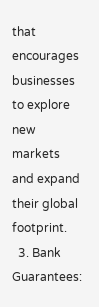that encourages businesses to explore new markets and expand their global footprint.
  3. Bank Guarantees: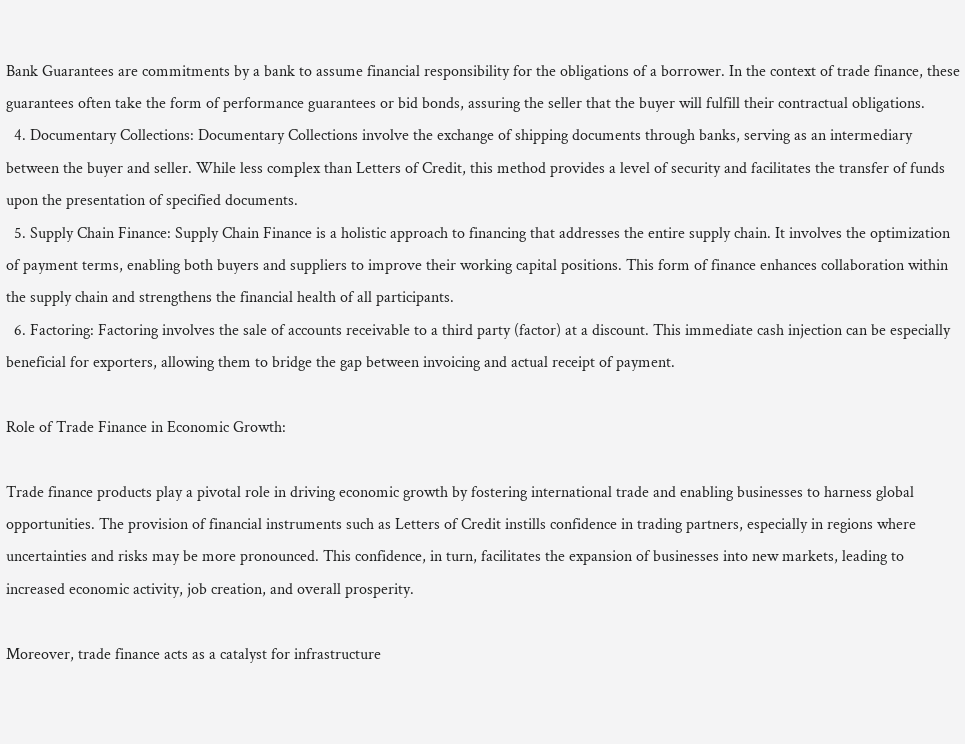Bank Guarantees are commitments by a bank to assume financial responsibility for the obligations of a borrower. In the context of trade finance, these guarantees often take the form of performance guarantees or bid bonds, assuring the seller that the buyer will fulfill their contractual obligations.
  4. Documentary Collections: Documentary Collections involve the exchange of shipping documents through banks, serving as an intermediary between the buyer and seller. While less complex than Letters of Credit, this method provides a level of security and facilitates the transfer of funds upon the presentation of specified documents.
  5. Supply Chain Finance: Supply Chain Finance is a holistic approach to financing that addresses the entire supply chain. It involves the optimization of payment terms, enabling both buyers and suppliers to improve their working capital positions. This form of finance enhances collaboration within the supply chain and strengthens the financial health of all participants.
  6. Factoring: Factoring involves the sale of accounts receivable to a third party (factor) at a discount. This immediate cash injection can be especially beneficial for exporters, allowing them to bridge the gap between invoicing and actual receipt of payment.

Role of Trade Finance in Economic Growth:

Trade finance products play a pivotal role in driving economic growth by fostering international trade and enabling businesses to harness global opportunities. The provision of financial instruments such as Letters of Credit instills confidence in trading partners, especially in regions where uncertainties and risks may be more pronounced. This confidence, in turn, facilitates the expansion of businesses into new markets, leading to increased economic activity, job creation, and overall prosperity.

Moreover, trade finance acts as a catalyst for infrastructure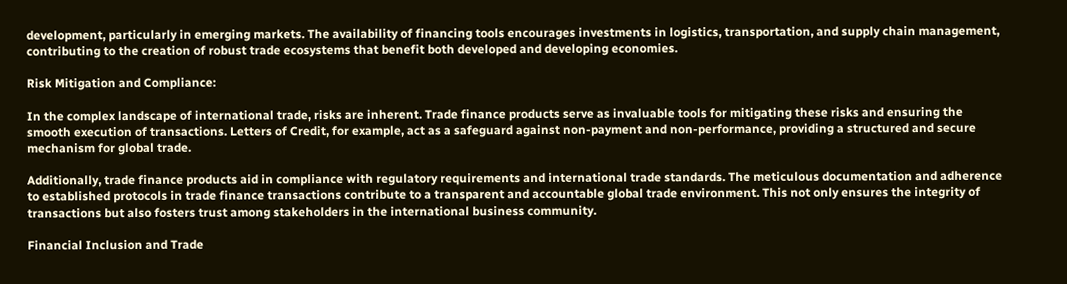development, particularly in emerging markets. The availability of financing tools encourages investments in logistics, transportation, and supply chain management, contributing to the creation of robust trade ecosystems that benefit both developed and developing economies.

Risk Mitigation and Compliance:

In the complex landscape of international trade, risks are inherent. Trade finance products serve as invaluable tools for mitigating these risks and ensuring the smooth execution of transactions. Letters of Credit, for example, act as a safeguard against non-payment and non-performance, providing a structured and secure mechanism for global trade.

Additionally, trade finance products aid in compliance with regulatory requirements and international trade standards. The meticulous documentation and adherence to established protocols in trade finance transactions contribute to a transparent and accountable global trade environment. This not only ensures the integrity of transactions but also fosters trust among stakeholders in the international business community.

Financial Inclusion and Trade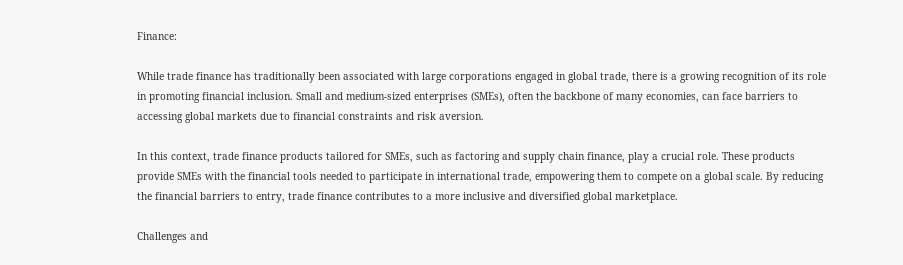Finance:

While trade finance has traditionally been associated with large corporations engaged in global trade, there is a growing recognition of its role in promoting financial inclusion. Small and medium-sized enterprises (SMEs), often the backbone of many economies, can face barriers to accessing global markets due to financial constraints and risk aversion.

In this context, trade finance products tailored for SMEs, such as factoring and supply chain finance, play a crucial role. These products provide SMEs with the financial tools needed to participate in international trade, empowering them to compete on a global scale. By reducing the financial barriers to entry, trade finance contributes to a more inclusive and diversified global marketplace.

Challenges and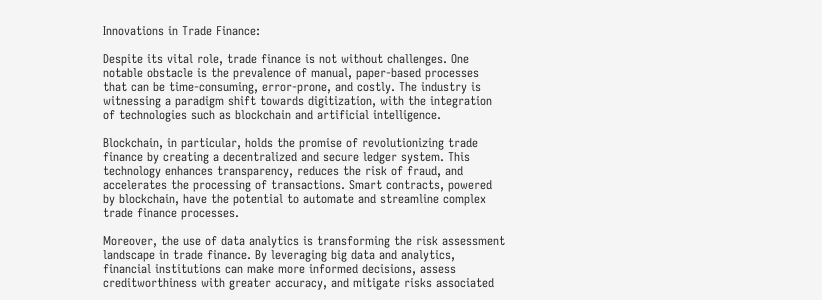Innovations in Trade Finance:

Despite its vital role, trade finance is not without challenges. One notable obstacle is the prevalence of manual, paper-based processes that can be time-consuming, error-prone, and costly. The industry is witnessing a paradigm shift towards digitization, with the integration of technologies such as blockchain and artificial intelligence.

Blockchain, in particular, holds the promise of revolutionizing trade finance by creating a decentralized and secure ledger system. This technology enhances transparency, reduces the risk of fraud, and accelerates the processing of transactions. Smart contracts, powered by blockchain, have the potential to automate and streamline complex trade finance processes.

Moreover, the use of data analytics is transforming the risk assessment landscape in trade finance. By leveraging big data and analytics, financial institutions can make more informed decisions, assess creditworthiness with greater accuracy, and mitigate risks associated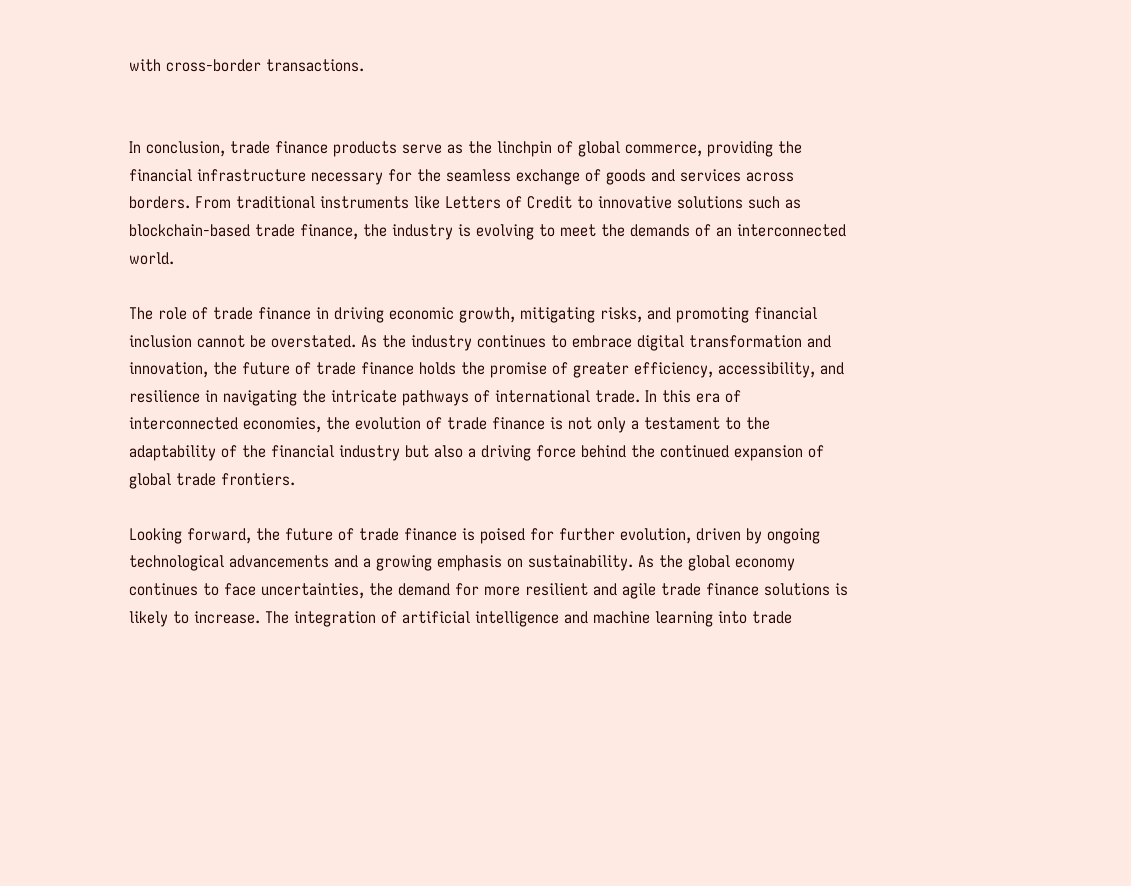with cross-border transactions.


In conclusion, trade finance products serve as the linchpin of global commerce, providing the financial infrastructure necessary for the seamless exchange of goods and services across borders. From traditional instruments like Letters of Credit to innovative solutions such as blockchain-based trade finance, the industry is evolving to meet the demands of an interconnected world.

The role of trade finance in driving economic growth, mitigating risks, and promoting financial inclusion cannot be overstated. As the industry continues to embrace digital transformation and innovation, the future of trade finance holds the promise of greater efficiency, accessibility, and resilience in navigating the intricate pathways of international trade. In this era of interconnected economies, the evolution of trade finance is not only a testament to the adaptability of the financial industry but also a driving force behind the continued expansion of global trade frontiers.

Looking forward, the future of trade finance is poised for further evolution, driven by ongoing technological advancements and a growing emphasis on sustainability. As the global economy continues to face uncertainties, the demand for more resilient and agile trade finance solutions is likely to increase. The integration of artificial intelligence and machine learning into trade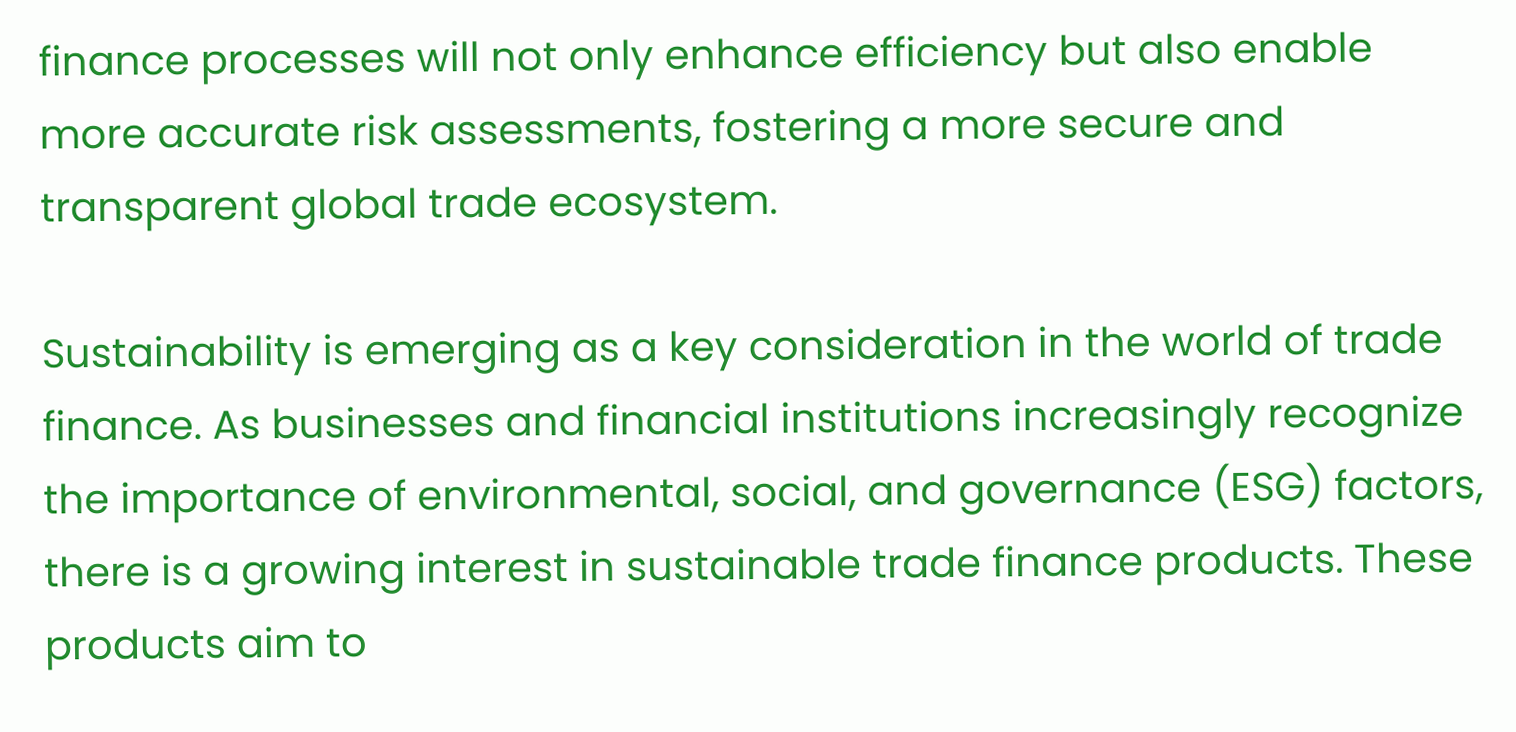finance processes will not only enhance efficiency but also enable more accurate risk assessments, fostering a more secure and transparent global trade ecosystem.

Sustainability is emerging as a key consideration in the world of trade finance. As businesses and financial institutions increasingly recognize the importance of environmental, social, and governance (ESG) factors, there is a growing interest in sustainable trade finance products. These products aim to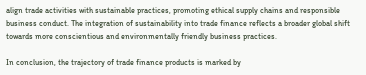align trade activities with sustainable practices, promoting ethical supply chains and responsible business conduct. The integration of sustainability into trade finance reflects a broader global shift towards more conscientious and environmentally friendly business practices.

In conclusion, the trajectory of trade finance products is marked by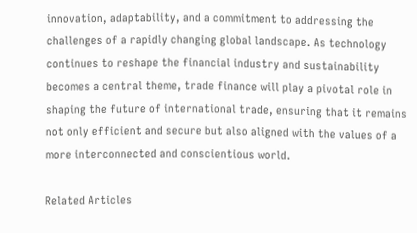innovation, adaptability, and a commitment to addressing the challenges of a rapidly changing global landscape. As technology continues to reshape the financial industry and sustainability becomes a central theme, trade finance will play a pivotal role in shaping the future of international trade, ensuring that it remains not only efficient and secure but also aligned with the values of a more interconnected and conscientious world.

Related Articles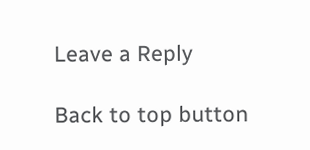Leave a Reply

Back to top button